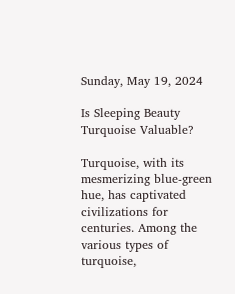Sunday, May 19, 2024

Is Sleeping Beauty Turquoise Valuable?

Turquoise, with its mesmerizing blue-green hue, has captivated civilizations for centuries. Among the various types of turquoise,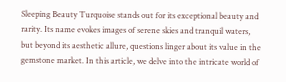Sleeping Beauty Turquoise stands out for its exceptional beauty and rarity. Its name evokes images of serene skies and tranquil waters, but beyond its aesthetic allure, questions linger about its value in the gemstone market. In this article, we delve into the intricate world of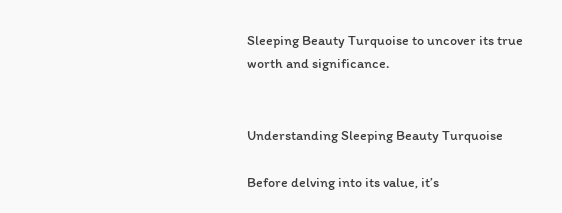Sleeping Beauty Turquoise to uncover its true worth and significance.


Understanding Sleeping Beauty Turquoise

Before delving into its value, it’s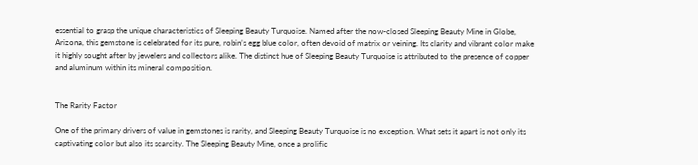essential to grasp the unique characteristics of Sleeping Beauty Turquoise. Named after the now-closed Sleeping Beauty Mine in Globe, Arizona, this gemstone is celebrated for its pure, robin’s egg blue color, often devoid of matrix or veining. Its clarity and vibrant color make it highly sought after by jewelers and collectors alike. The distinct hue of Sleeping Beauty Turquoise is attributed to the presence of copper and aluminum within its mineral composition.


The Rarity Factor

One of the primary drivers of value in gemstones is rarity, and Sleeping Beauty Turquoise is no exception. What sets it apart is not only its captivating color but also its scarcity. The Sleeping Beauty Mine, once a prolific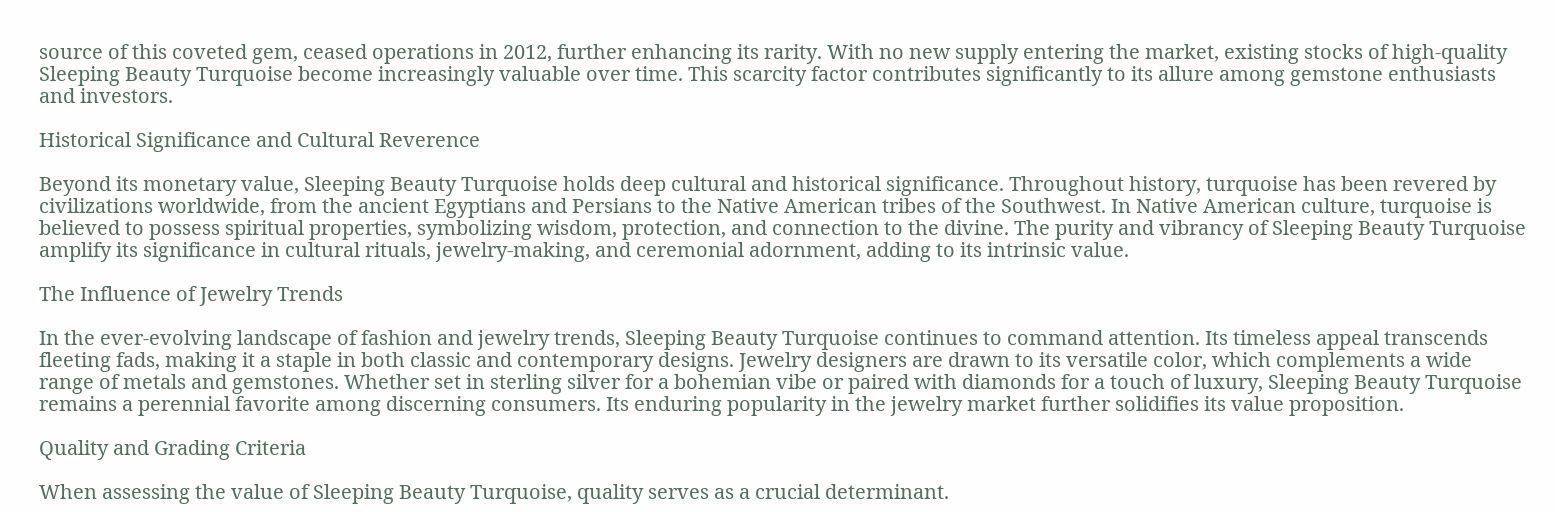source of this coveted gem, ceased operations in 2012, further enhancing its rarity. With no new supply entering the market, existing stocks of high-quality Sleeping Beauty Turquoise become increasingly valuable over time. This scarcity factor contributes significantly to its allure among gemstone enthusiasts and investors.

Historical Significance and Cultural Reverence

Beyond its monetary value, Sleeping Beauty Turquoise holds deep cultural and historical significance. Throughout history, turquoise has been revered by civilizations worldwide, from the ancient Egyptians and Persians to the Native American tribes of the Southwest. In Native American culture, turquoise is believed to possess spiritual properties, symbolizing wisdom, protection, and connection to the divine. The purity and vibrancy of Sleeping Beauty Turquoise amplify its significance in cultural rituals, jewelry-making, and ceremonial adornment, adding to its intrinsic value.

The Influence of Jewelry Trends

In the ever-evolving landscape of fashion and jewelry trends, Sleeping Beauty Turquoise continues to command attention. Its timeless appeal transcends fleeting fads, making it a staple in both classic and contemporary designs. Jewelry designers are drawn to its versatile color, which complements a wide range of metals and gemstones. Whether set in sterling silver for a bohemian vibe or paired with diamonds for a touch of luxury, Sleeping Beauty Turquoise remains a perennial favorite among discerning consumers. Its enduring popularity in the jewelry market further solidifies its value proposition.

Quality and Grading Criteria

When assessing the value of Sleeping Beauty Turquoise, quality serves as a crucial determinant.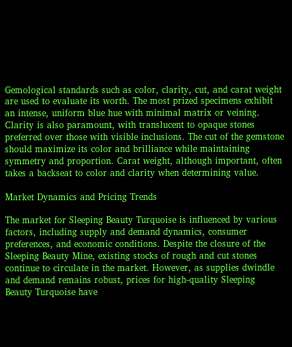Gemological standards such as color, clarity, cut, and carat weight are used to evaluate its worth. The most prized specimens exhibit an intense, uniform blue hue with minimal matrix or veining. Clarity is also paramount, with translucent to opaque stones preferred over those with visible inclusions. The cut of the gemstone should maximize its color and brilliance while maintaining symmetry and proportion. Carat weight, although important, often takes a backseat to color and clarity when determining value.

Market Dynamics and Pricing Trends

The market for Sleeping Beauty Turquoise is influenced by various factors, including supply and demand dynamics, consumer preferences, and economic conditions. Despite the closure of the Sleeping Beauty Mine, existing stocks of rough and cut stones continue to circulate in the market. However, as supplies dwindle and demand remains robust, prices for high-quality Sleeping Beauty Turquoise have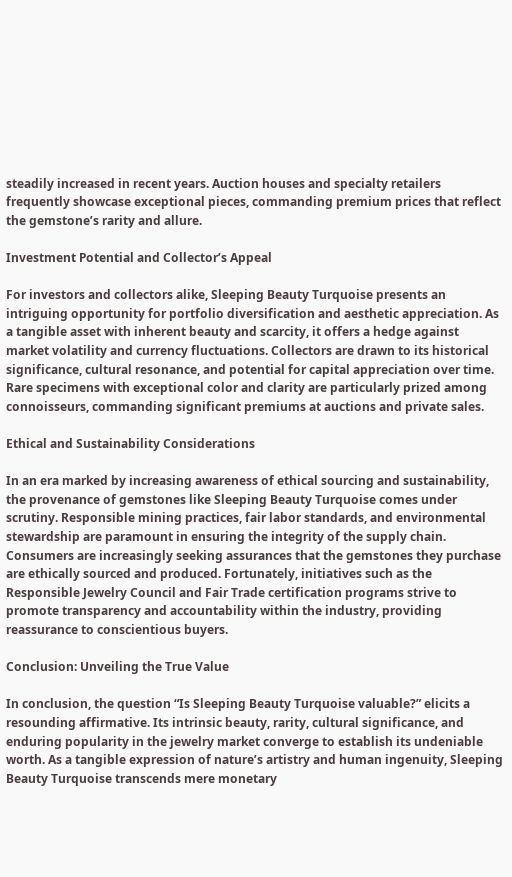steadily increased in recent years. Auction houses and specialty retailers frequently showcase exceptional pieces, commanding premium prices that reflect the gemstone’s rarity and allure.

Investment Potential and Collector’s Appeal

For investors and collectors alike, Sleeping Beauty Turquoise presents an intriguing opportunity for portfolio diversification and aesthetic appreciation. As a tangible asset with inherent beauty and scarcity, it offers a hedge against market volatility and currency fluctuations. Collectors are drawn to its historical significance, cultural resonance, and potential for capital appreciation over time. Rare specimens with exceptional color and clarity are particularly prized among connoisseurs, commanding significant premiums at auctions and private sales.

Ethical and Sustainability Considerations

In an era marked by increasing awareness of ethical sourcing and sustainability, the provenance of gemstones like Sleeping Beauty Turquoise comes under scrutiny. Responsible mining practices, fair labor standards, and environmental stewardship are paramount in ensuring the integrity of the supply chain. Consumers are increasingly seeking assurances that the gemstones they purchase are ethically sourced and produced. Fortunately, initiatives such as the Responsible Jewelry Council and Fair Trade certification programs strive to promote transparency and accountability within the industry, providing reassurance to conscientious buyers.

Conclusion: Unveiling the True Value

In conclusion, the question “Is Sleeping Beauty Turquoise valuable?” elicits a resounding affirmative. Its intrinsic beauty, rarity, cultural significance, and enduring popularity in the jewelry market converge to establish its undeniable worth. As a tangible expression of nature’s artistry and human ingenuity, Sleeping Beauty Turquoise transcends mere monetary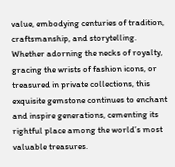value, embodying centuries of tradition, craftsmanship, and storytelling. Whether adorning the necks of royalty, gracing the wrists of fashion icons, or treasured in private collections, this exquisite gemstone continues to enchant and inspire generations, cementing its rightful place among the world’s most valuable treasures.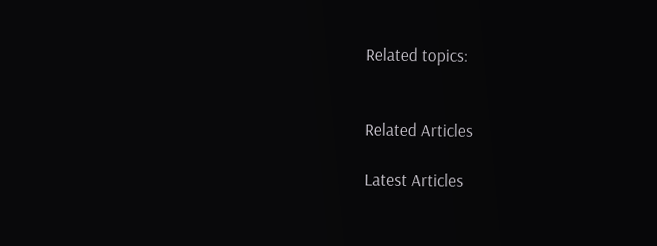Related topics:


Related Articles

Latest Articles